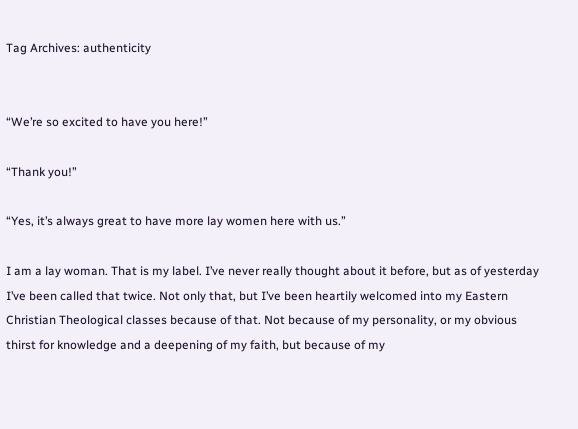Tag Archives: authenticity


“We’re so excited to have you here!”

“Thank you!”

“Yes, it’s always great to have more lay women here with us.”

I am a lay woman. That is my label. I’ve never really thought about it before, but as of yesterday I’ve been called that twice. Not only that, but I’ve been heartily welcomed into my Eastern Christian Theological classes because of that. Not because of my personality, or my obvious thirst for knowledge and a deepening of my faith, but because of my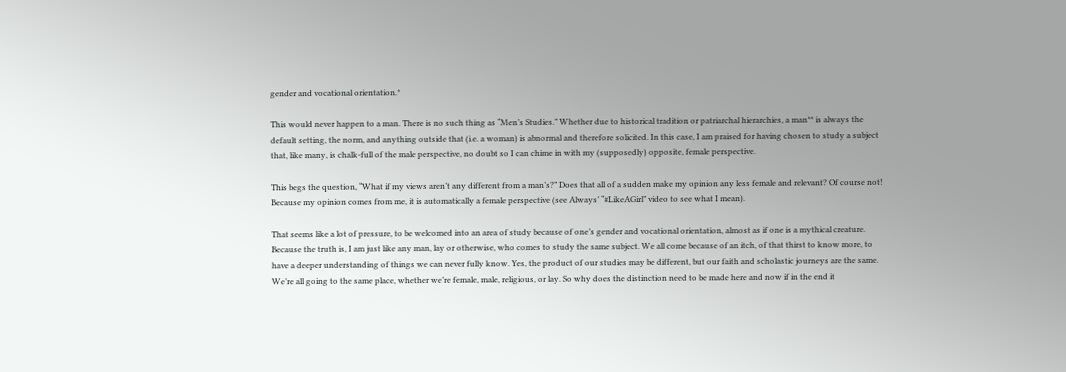gender and vocational orientation.*

This would never happen to a man. There is no such thing as “Men’s Studies.” Whether due to historical tradition or patriarchal hierarchies, a man** is always the default setting, the norm, and anything outside that (i.e. a woman) is abnormal and therefore solicited. In this case, I am praised for having chosen to study a subject that, like many, is chalk-full of the male perspective, no doubt so I can chime in with my (supposedly) opposite, female perspective.

This begs the question, “What if my views aren’t any different from a man’s?” Does that all of a sudden make my opinion any less female and relevant? Of course not! Because my opinion comes from me, it is automatically a female perspective (see Always’ “#LikeAGirl” video to see what I mean).

That seems like a lot of pressure, to be welcomed into an area of study because of one’s gender and vocational orientation, almost as if one is a mythical creature. Because the truth is, I am just like any man, lay or otherwise, who comes to study the same subject. We all come because of an itch, of that thirst to know more, to have a deeper understanding of things we can never fully know. Yes, the product of our studies may be different, but our faith and scholastic journeys are the same. We’re all going to the same place, whether we’re female, male, religious, or lay. So why does the distinction need to be made here and now if in the end it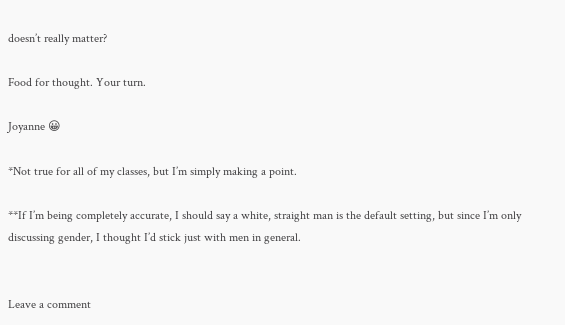doesn’t really matter?

Food for thought. Your turn.

Joyanne 😀

*Not true for all of my classes, but I’m simply making a point.

**If I’m being completely accurate, I should say a white, straight man is the default setting, but since I’m only discussing gender, I thought I’d stick just with men in general.


Leave a comment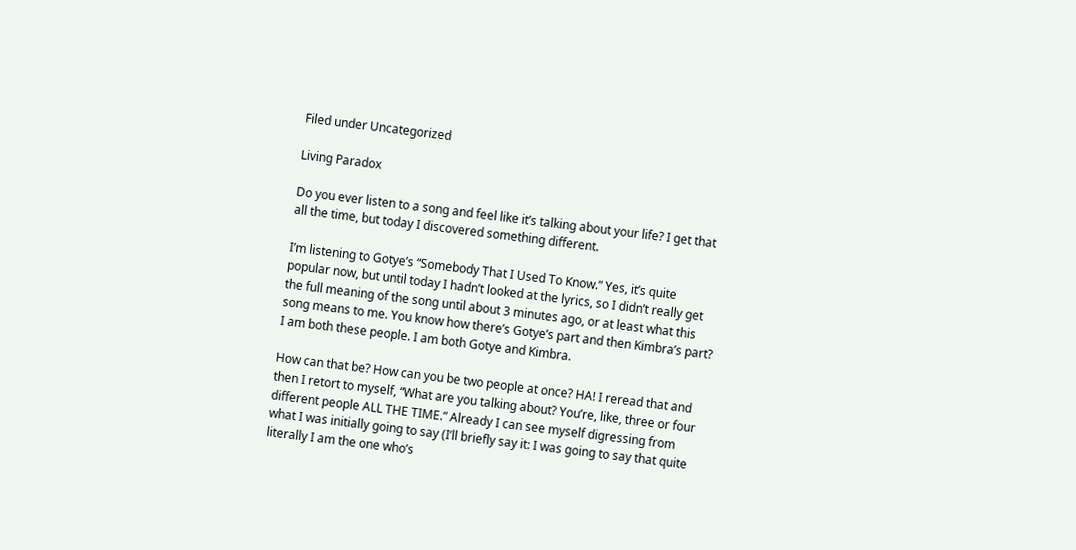Filed under Uncategorized

Living Paradox

Do you ever listen to a song and feel like it’s talking about your life? I get that all the time, but today I discovered something different.

I’m listening to Gotye’s “Somebody That I Used To Know.” Yes, it’s quite popular now, but until today I hadn’t looked at the lyrics, so I didn’t really get the full meaning of the song until about 3 minutes ago, or at least what this song means to me. You know how there’s Gotye’s part and then Kimbra’s part? I am both these people. I am both Gotye and Kimbra.

How can that be? How can you be two people at once? HA! I reread that and then I retort to myself, “What are you talking about? You’re, like, three or four different people ALL THE TIME.” Already I can see myself digressing from what I was initially going to say (I’ll briefly say it: I was going to say that quite literally I am the one who’s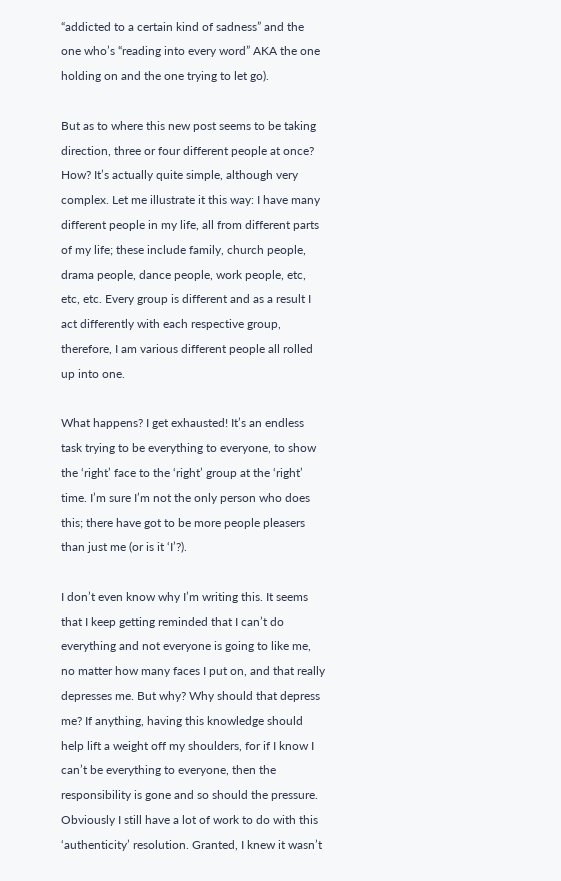“addicted to a certain kind of sadness” and the one who’s “reading into every word” AKA the one holding on and the one trying to let go).

But as to where this new post seems to be taking direction, three or four different people at once? How? It’s actually quite simple, although very complex. Let me illustrate it this way: I have many different people in my life, all from different parts of my life; these include family, church people, drama people, dance people, work people, etc, etc, etc. Every group is different and as a result I act differently with each respective group, therefore, I am various different people all rolled up into one.

What happens? I get exhausted! It’s an endless task trying to be everything to everyone, to show the ‘right’ face to the ‘right’ group at the ‘right’ time. I’m sure I’m not the only person who does this; there have got to be more people pleasers than just me (or is it ‘I’?).

I don’t even know why I’m writing this. It seems that I keep getting reminded that I can’t do everything and not everyone is going to like me, no matter how many faces I put on, and that really depresses me. But why? Why should that depress me? If anything, having this knowledge should help lift a weight off my shoulders, for if I know I can’t be everything to everyone, then the responsibility is gone and so should the pressure. Obviously I still have a lot of work to do with this ‘authenticity’ resolution. Granted, I knew it wasn’t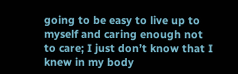going to be easy to live up to myself and caring enough not to care; I just don’t know that I knew in my body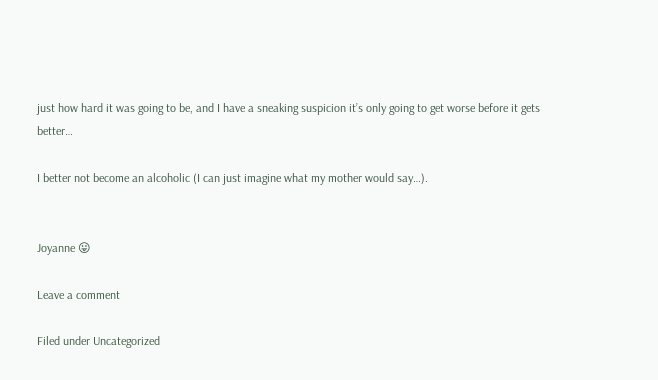just how hard it was going to be, and I have a sneaking suspicion it’s only going to get worse before it gets better…

I better not become an alcoholic (I can just imagine what my mother would say…).


Joyanne 😛

Leave a comment

Filed under Uncategorized